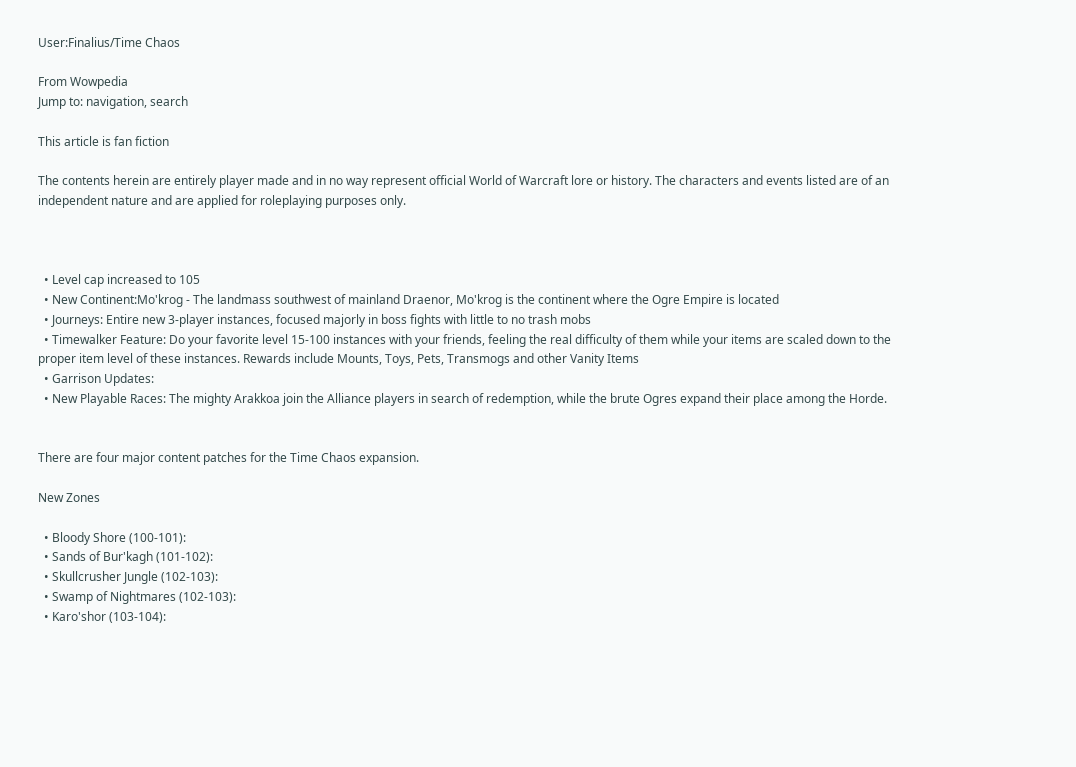User:Finalius/Time Chaos

From Wowpedia
Jump to: navigation, search

This article is fan fiction

The contents herein are entirely player made and in no way represent official World of Warcraft lore or history. The characters and events listed are of an independent nature and are applied for roleplaying purposes only.



  • Level cap increased to 105
  • New Continent:Mo'krog - The landmass southwest of mainland Draenor, Mo'krog is the continent where the Ogre Empire is located
  • Journeys: Entire new 3-player instances, focused majorly in boss fights with little to no trash mobs
  • Timewalker Feature: Do your favorite level 15-100 instances with your friends, feeling the real difficulty of them while your items are scaled down to the proper item level of these instances. Rewards include Mounts, Toys, Pets, Transmogs and other Vanity Items
  • Garrison Updates:
  • New Playable Races: The mighty Arakkoa join the Alliance players in search of redemption, while the brute Ogres expand their place among the Horde.


There are four major content patches for the Time Chaos expansion.

New Zones

  • Bloody Shore (100-101):
  • Sands of Bur'kagh (101-102):
  • Skullcrusher Jungle (102-103):
  • Swamp of Nightmares (102-103):
  • Karo'shor (103-104):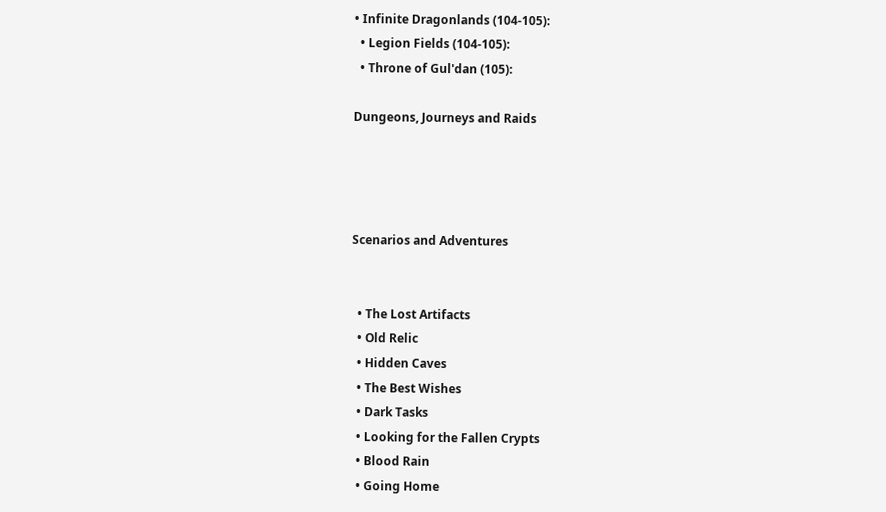• Infinite Dragonlands (104-105):
  • Legion Fields (104-105):
  • Throne of Gul'dan (105):

Dungeons, Journeys and Raids




Scenarios and Adventures


  • The Lost Artifacts
  • Old Relic
  • Hidden Caves
  • The Best Wishes
  • Dark Tasks
  • Looking for the Fallen Crypts
  • Blood Rain
  • Going Home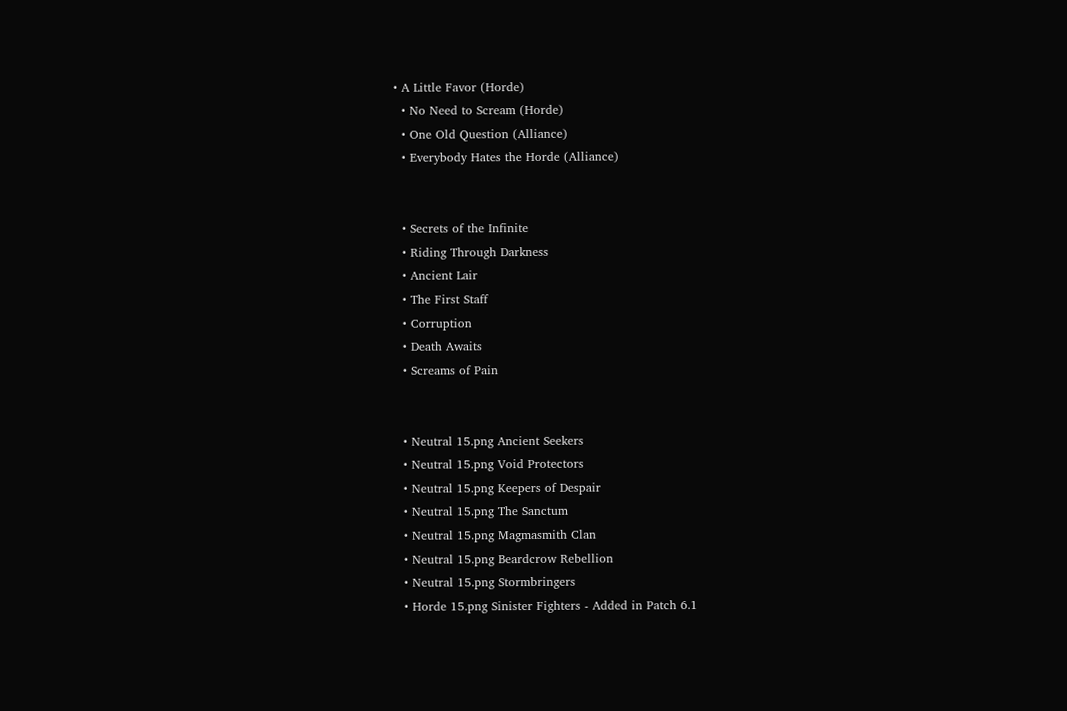• A Little Favor (Horde)
  • No Need to Scream (Horde)
  • One Old Question (Alliance)
  • Everybody Hates the Horde (Alliance)


  • Secrets of the Infinite
  • Riding Through Darkness
  • Ancient Lair
  • The First Staff
  • Corruption
  • Death Awaits
  • Screams of Pain


  • Neutral 15.png Ancient Seekers
  • Neutral 15.png Void Protectors
  • Neutral 15.png Keepers of Despair
  • Neutral 15.png The Sanctum
  • Neutral 15.png Magmasmith Clan
  • Neutral 15.png Beardcrow Rebellion
  • Neutral 15.png Stormbringers
  • Horde 15.png Sinister Fighters - Added in Patch 6.1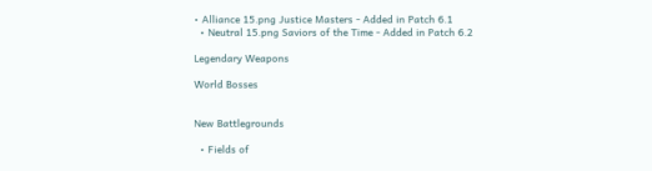• Alliance 15.png Justice Masters - Added in Patch 6.1
  • Neutral 15.png Saviors of the Time - Added in Patch 6.2

Legendary Weapons

World Bosses


New Battlegrounds

  • Fields of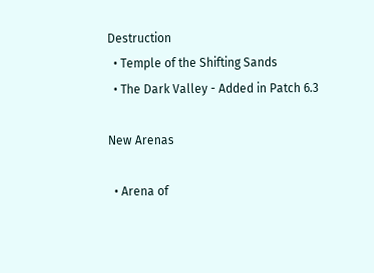Destruction
  • Temple of the Shifting Sands
  • The Dark Valley - Added in Patch 6.3

New Arenas

  • Arena of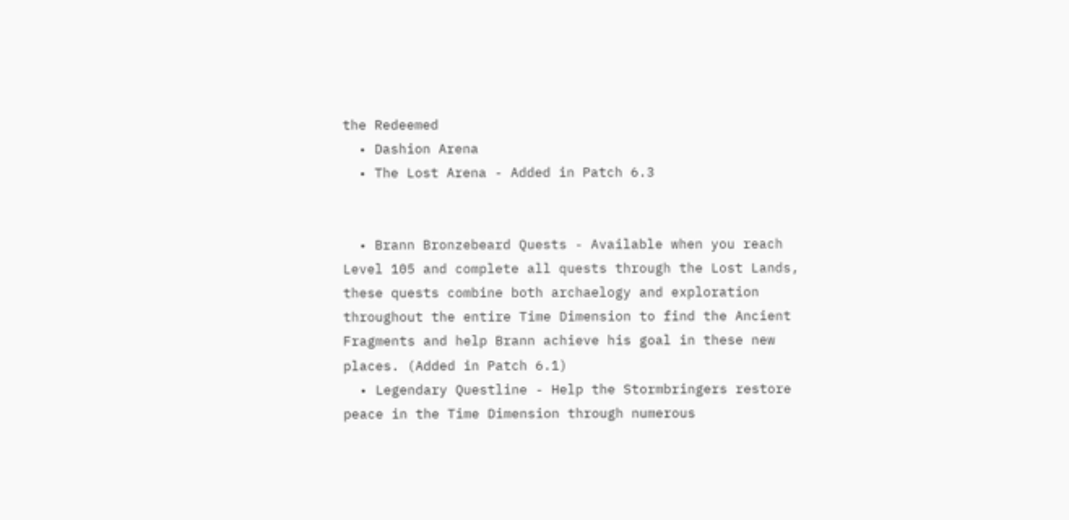the Redeemed
  • Dashion Arena
  • The Lost Arena - Added in Patch 6.3


  • Brann Bronzebeard Quests - Available when you reach Level 105 and complete all quests through the Lost Lands, these quests combine both archaelogy and exploration throughout the entire Time Dimension to find the Ancient Fragments and help Brann achieve his goal in these new places. (Added in Patch 6.1)
  • Legendary Questline - Help the Stormbringers restore peace in the Time Dimension through numerous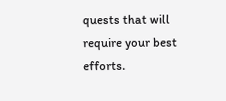quests that will require your best efforts.